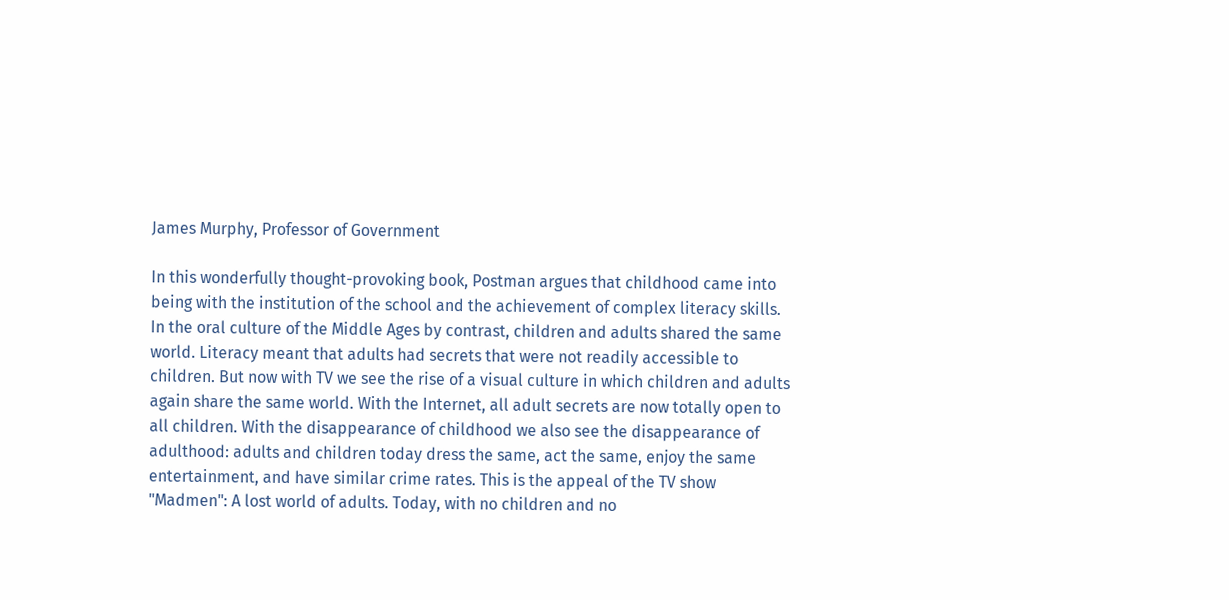James Murphy, Professor of Government

In this wonderfully thought-provoking book, Postman argues that childhood came into being with the institution of the school and the achievement of complex literacy skills. In the oral culture of the Middle Ages by contrast, children and adults shared the same world. Literacy meant that adults had secrets that were not readily accessible to children. But now with TV we see the rise of a visual culture in which children and adults again share the same world. With the Internet, all adult secrets are now totally open to all children. With the disappearance of childhood we also see the disappearance of adulthood: adults and children today dress the same, act the same, enjoy the same entertainment, and have similar crime rates. This is the appeal of the TV show "Madmen": A lost world of adults. Today, with no children and no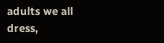adults we all dress,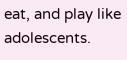eat, and play like adolescents.